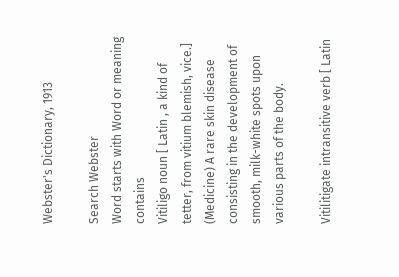Webster's Dictionary, 1913

Search Webster
Word starts with Word or meaning contains
Vitiligo noun [ Latin , a kind of tetter, from vitium blemish, vice.] (Medicine) A rare skin disease consisting in the development of smooth, milk-white spots upon various parts of the body.

Vitilitigate intransitive verb [ Latin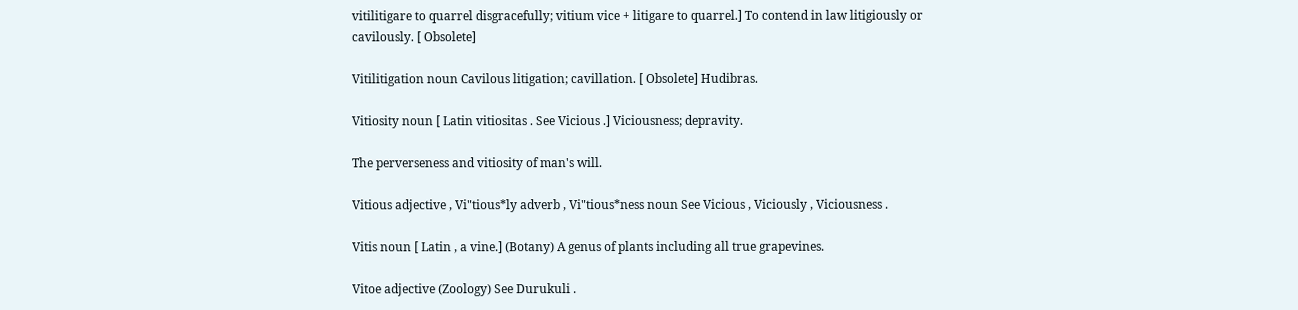vitilitigare to quarrel disgracefully; vitium vice + litigare to quarrel.] To contend in law litigiously or cavilously. [ Obsolete]

Vitilitigation noun Cavilous litigation; cavillation. [ Obsolete] Hudibras.

Vitiosity noun [ Latin vitiositas . See Vicious .] Viciousness; depravity.

The perverseness and vitiosity of man's will.

Vitious adjective , Vi"tious*ly adverb , Vi"tious*ness noun See Vicious , Viciously , Viciousness .

Vitis noun [ Latin , a vine.] (Botany) A genus of plants including all true grapevines.

Vitoe adjective (Zoology) See Durukuli .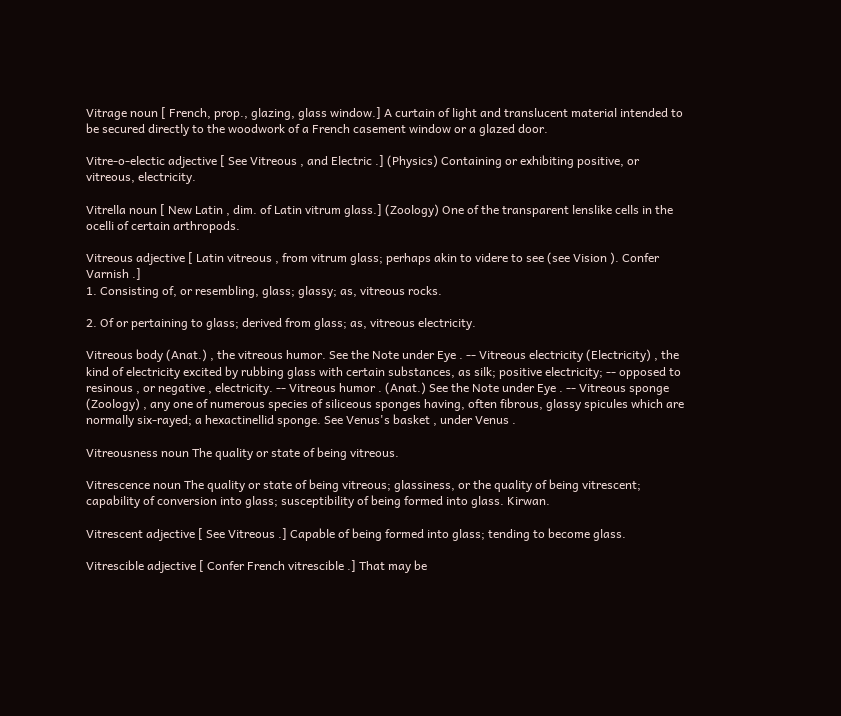Vitrage noun [ French, prop., glazing, glass window.] A curtain of light and translucent material intended to be secured directly to the woodwork of a French casement window or a glazed door.

Vitre-o-electic adjective [ See Vitreous , and Electric .] (Physics) Containing or exhibiting positive, or vitreous, electricity.

Vitrella noun [ New Latin , dim. of Latin vitrum glass.] (Zoology) One of the transparent lenslike cells in the ocelli of certain arthropods.

Vitreous adjective [ Latin vitreous , from vitrum glass; perhaps akin to videre to see (see Vision ). Confer Varnish .]
1. Consisting of, or resembling, glass; glassy; as, vitreous rocks.

2. Of or pertaining to glass; derived from glass; as, vitreous electricity.

Vitreous body (Anat.) , the vitreous humor. See the Note under Eye . -- Vitreous electricity (Electricity) , the kind of electricity excited by rubbing glass with certain substances, as silk; positive electricity; -- opposed to resinous , or negative , electricity. -- Vitreous humor . (Anat.) See the Note under Eye . -- Vitreous sponge (Zoology) , any one of numerous species of siliceous sponges having, often fibrous, glassy spicules which are normally six-rayed; a hexactinellid sponge. See Venus's basket , under Venus .

Vitreousness noun The quality or state of being vitreous.

Vitrescence noun The quality or state of being vitreous; glassiness, or the quality of being vitrescent; capability of conversion into glass; susceptibility of being formed into glass. Kirwan.

Vitrescent adjective [ See Vitreous .] Capable of being formed into glass; tending to become glass.

Vitrescible adjective [ Confer French vitrescible .] That may be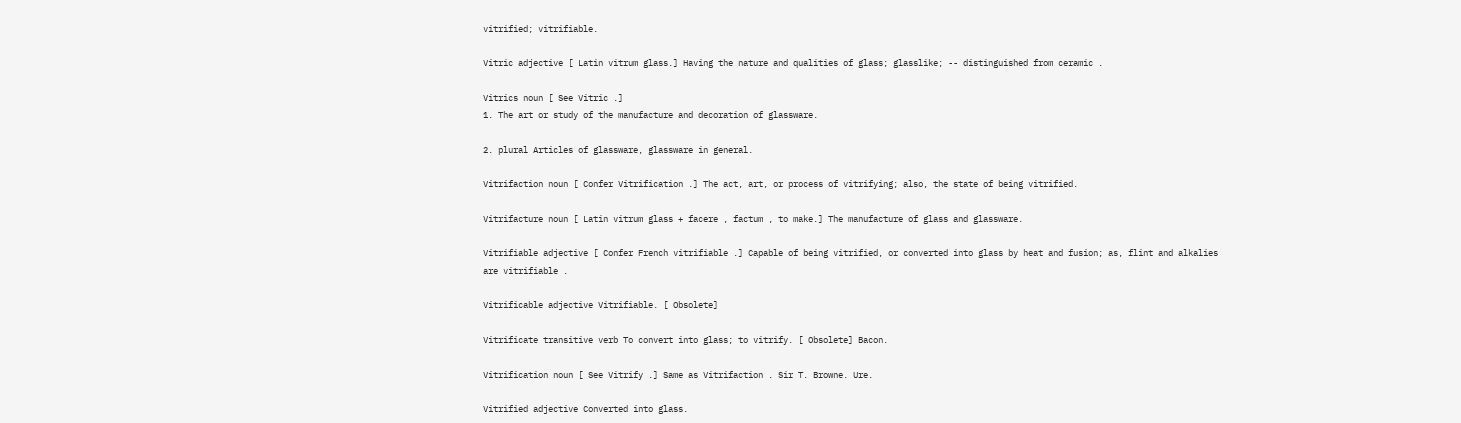vitrified; vitrifiable.

Vitric adjective [ Latin vitrum glass.] Having the nature and qualities of glass; glasslike; -- distinguished from ceramic .

Vitrics noun [ See Vitric .]
1. The art or study of the manufacture and decoration of glassware.

2. plural Articles of glassware, glassware in general.

Vitrifaction noun [ Confer Vitrification .] The act, art, or process of vitrifying; also, the state of being vitrified.

Vitrifacture noun [ Latin vitrum glass + facere , factum , to make.] The manufacture of glass and glassware.

Vitrifiable adjective [ Confer French vitrifiable .] Capable of being vitrified, or converted into glass by heat and fusion; as, flint and alkalies are vitrifiable .

Vitrificable adjective Vitrifiable. [ Obsolete]

Vitrificate transitive verb To convert into glass; to vitrify. [ Obsolete] Bacon.

Vitrification noun [ See Vitrify .] Same as Vitrifaction . Sir T. Browne. Ure.

Vitrified adjective Converted into glass.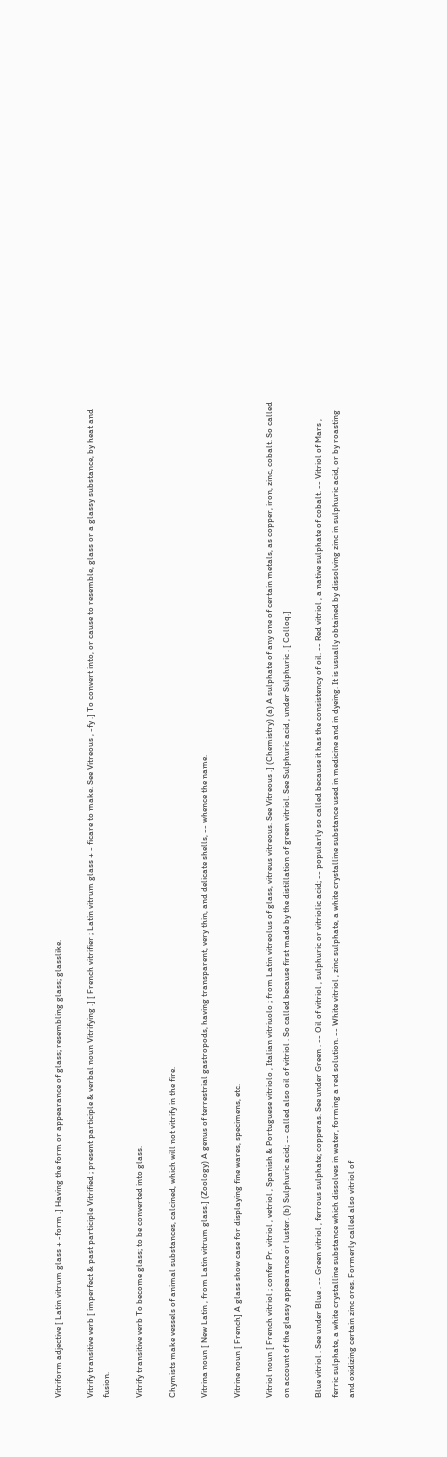Vitriform adjective [ Latin vitrum glass + -form .] Having the form or appearance of glass; resembling glass; glasslike.

Vitrify transitive verb [ imperfect & past participle Vitrified ; present participle & verbal noun Vitrifying .] [ French vitrifier ; Latin vitrum glass + - ficare to make. See Vitreous , -fy .] To convert into, or cause to resemble, glass or a glassy substance, by heat and fusion.

Vitrify transitive verb To become glass; to be converted into glass.

Chymists make vessels of animal substances, calcined, which will not vitrify in the fire.

Vitrina noun [ New Latin , from Latin vitrum glass.] (Zoology) A genus of terrestrial gastropods, having transparent, very thin, and delicate shells, -- whence the name.

Vitrine noun [ French] A glass show case for displaying fine wares, specimens, etc.

Vitriol noun [ French vitriol ; confer Pr. vitriol , vetriol , Spanish & Portuguese vitriolo , Italian vitriuolo ; from Latin vitreolus of glass, vitreus vitreous. See Vitreous .] (Chemistry) (a) A sulphate of any one of certain metals, as copper, iron, zinc, cobalt. So called on account of the glassy appearance or luster. (b) Sulphuric acid; -- called also oil of vitriol . So called because first made by the distillation of green vitriol. See Sulphuric acid , under Sulphuric . [ Colloq.]

Blue vitriol . See under Blue . -- Green vitriol , ferrous sulphate; copperas. See under Green . -- Oil of vitriol , sulphuric or vitriolic acid; -- popularly so called because it has the consistency of oil. -- Red vitriol , a native sulphate of cobalt. -- Vitriol of Mars , ferric sulphate, a white crystalline substance which dissolves in water, forming a red solution. -- White vitriol , zinc sulphate, a white crystalline substance used in medicine and in dyeing. It is usually obtained by dissolving zinc in sulphuric acid, or by roasting and oxidizing certain zinc ores. Formerly called also vitriol of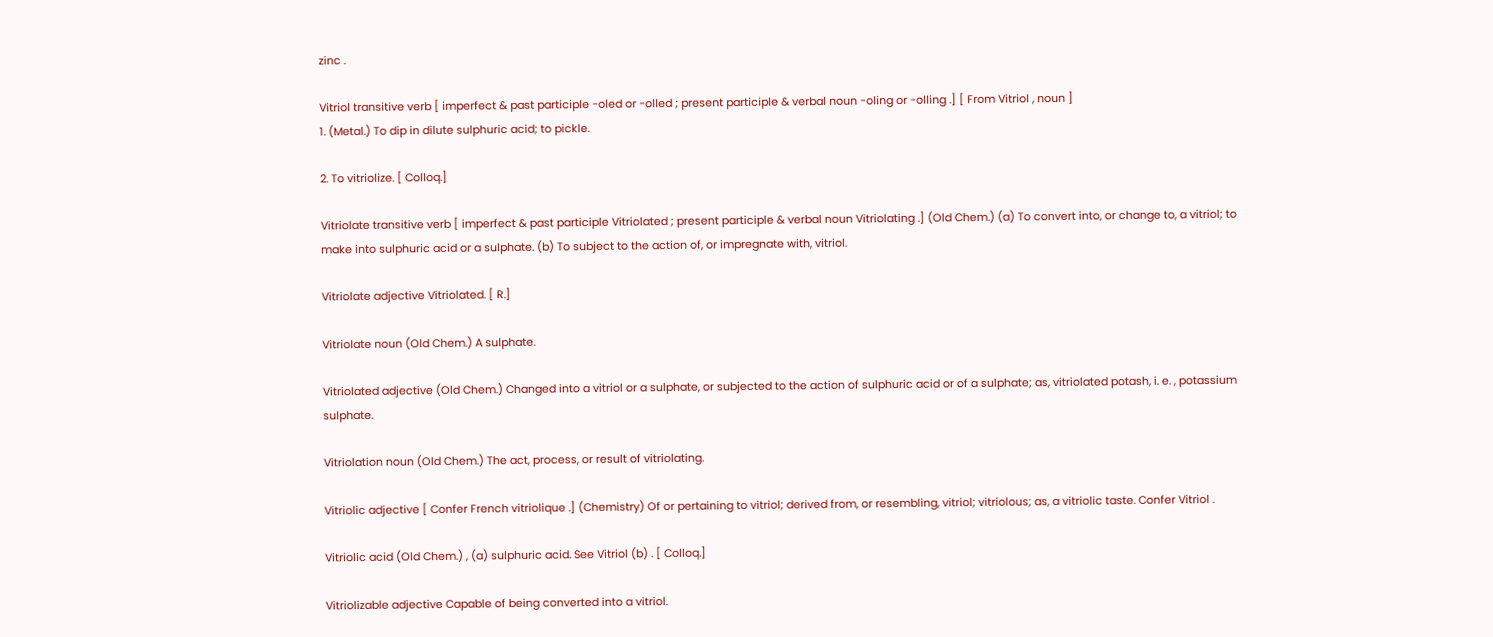zinc .

Vitriol transitive verb [ imperfect & past participle -oled or -olled ; present participle & verbal noun -oling or -olling .] [ From Vitriol , noun ]
1. (Metal.) To dip in dilute sulphuric acid; to pickle.

2. To vitriolize. [ Colloq.]

Vitriolate transitive verb [ imperfect & past participle Vitriolated ; present participle & verbal noun Vitriolating .] (Old Chem.) (a) To convert into, or change to, a vitriol; to make into sulphuric acid or a sulphate. (b) To subject to the action of, or impregnate with, vitriol.

Vitriolate adjective Vitriolated. [ R.]

Vitriolate noun (Old Chem.) A sulphate.

Vitriolated adjective (Old Chem.) Changed into a vitriol or a sulphate, or subjected to the action of sulphuric acid or of a sulphate; as, vitriolated potash, i. e. , potassium sulphate.

Vitriolation noun (Old Chem.) The act, process, or result of vitriolating.

Vitriolic adjective [ Confer French vitriolique .] (Chemistry) Of or pertaining to vitriol; derived from, or resembling, vitriol; vitriolous; as, a vitriolic taste. Confer Vitriol .

Vitriolic acid (Old Chem.) , (a) sulphuric acid. See Vitriol (b) . [ Colloq.]

Vitriolizable adjective Capable of being converted into a vitriol.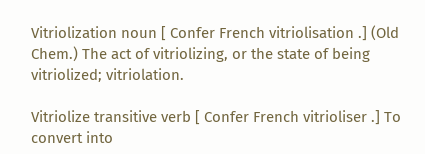Vitriolization noun [ Confer French vitriolisation .] (Old Chem.) The act of vitriolizing, or the state of being vitriolized; vitriolation.

Vitriolize transitive verb [ Confer French vitrioliser .] To convert into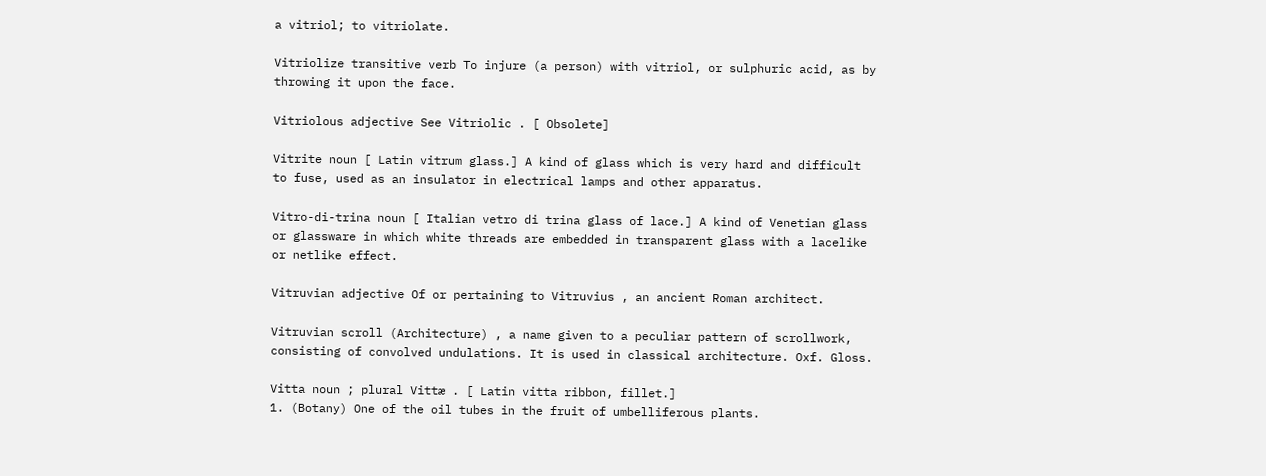a vitriol; to vitriolate.

Vitriolize transitive verb To injure (a person) with vitriol, or sulphuric acid, as by throwing it upon the face.

Vitriolous adjective See Vitriolic . [ Obsolete]

Vitrite noun [ Latin vitrum glass.] A kind of glass which is very hard and difficult to fuse, used as an insulator in electrical lamps and other apparatus.

Vitro-di-trina noun [ Italian vetro di trina glass of lace.] A kind of Venetian glass or glassware in which white threads are embedded in transparent glass with a lacelike or netlike effect.

Vitruvian adjective Of or pertaining to Vitruvius , an ancient Roman architect.

Vitruvian scroll (Architecture) , a name given to a peculiar pattern of scrollwork, consisting of convolved undulations. It is used in classical architecture. Oxf. Gloss.

Vitta noun ; plural Vittæ . [ Latin vitta ribbon, fillet.]
1. (Botany) One of the oil tubes in the fruit of umbelliferous plants.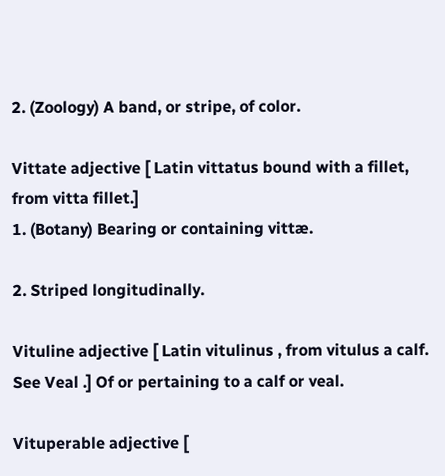2. (Zoology) A band, or stripe, of color.

Vittate adjective [ Latin vittatus bound with a fillet, from vitta fillet.]
1. (Botany) Bearing or containing vittæ.

2. Striped longitudinally.

Vituline adjective [ Latin vitulinus , from vitulus a calf. See Veal .] Of or pertaining to a calf or veal.

Vituperable adjective [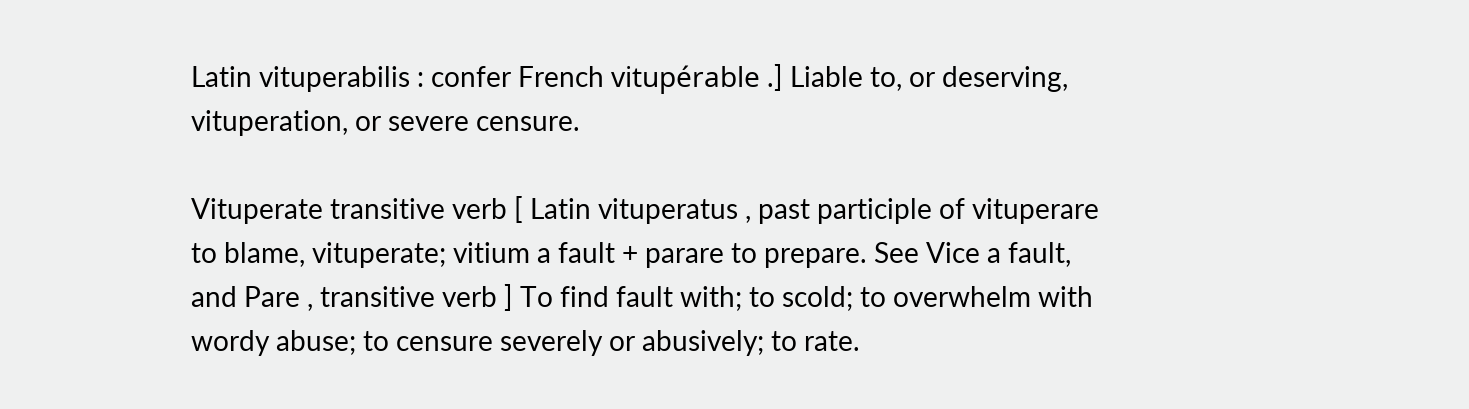Latin vituperabilis : confer French vitupérable .] Liable to, or deserving, vituperation, or severe censure.

Vituperate transitive verb [ Latin vituperatus , past participle of vituperare to blame, vituperate; vitium a fault + parare to prepare. See Vice a fault, and Pare , transitive verb ] To find fault with; to scold; to overwhelm with wordy abuse; to censure severely or abusively; to rate.